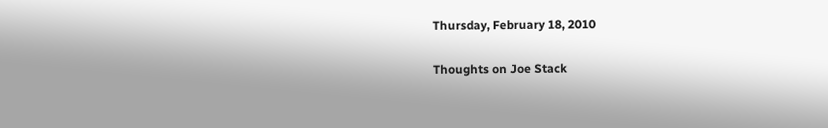Thursday, February 18, 2010

Thoughts on Joe Stack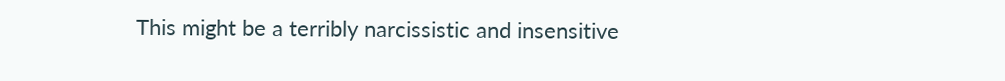This might be a terribly narcissistic and insensitive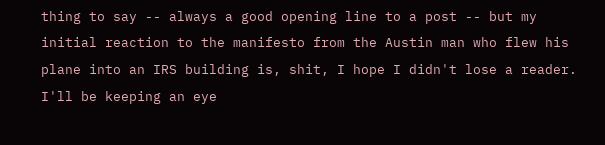thing to say -- always a good opening line to a post -- but my initial reaction to the manifesto from the Austin man who flew his plane into an IRS building is, shit, I hope I didn't lose a reader. I'll be keeping an eye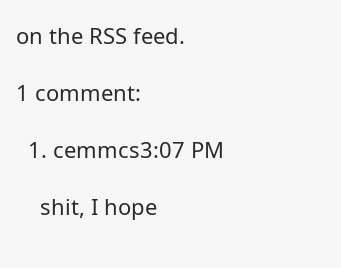on the RSS feed.

1 comment:

  1. cemmcs3:07 PM

    shit, I hope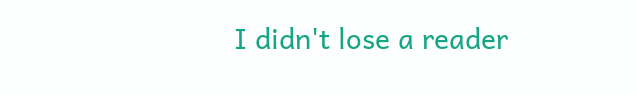I didn't lose a reader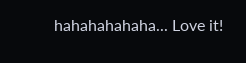hahahahahaha... Love it!